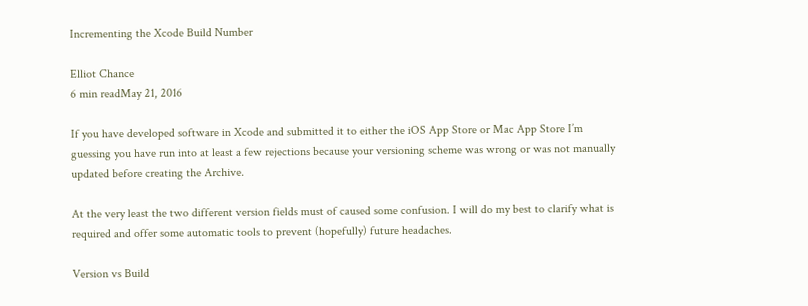Incrementing the Xcode Build Number

Elliot Chance
6 min readMay 21, 2016

If you have developed software in Xcode and submitted it to either the iOS App Store or Mac App Store I’m guessing you have run into at least a few rejections because your versioning scheme was wrong or was not manually updated before creating the Archive.

At the very least the two different version fields must of caused some confusion. I will do my best to clarify what is required and offer some automatic tools to prevent (hopefully) future headaches.

Version vs Build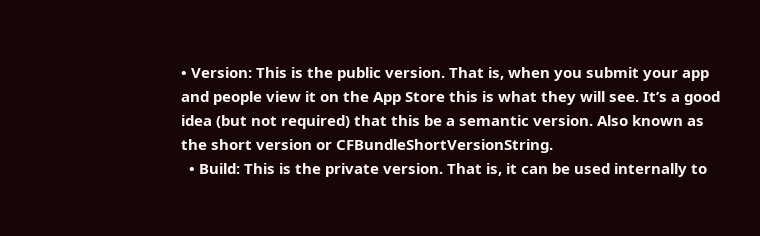• Version: This is the public version. That is, when you submit your app and people view it on the App Store this is what they will see. It’s a good idea (but not required) that this be a semantic version. Also known as the short version or CFBundleShortVersionString.
  • Build: This is the private version. That is, it can be used internally to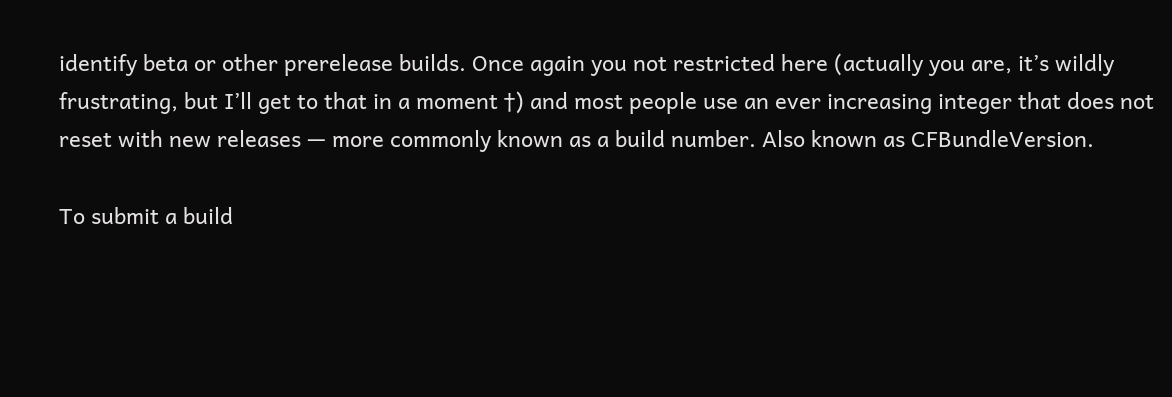identify beta or other prerelease builds. Once again you not restricted here (actually you are, it’s wildly frustrating, but I’ll get to that in a moment †) and most people use an ever increasing integer that does not reset with new releases — more commonly known as a build number. Also known as CFBundleVersion.

To submit a build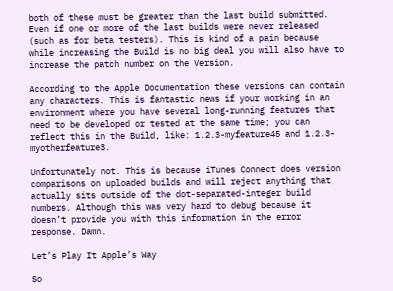both of these must be greater than the last build submitted. Even if one or more of the last builds were never released (such as for beta testers). This is kind of a pain because while increasing the Build is no big deal you will also have to increase the patch number on the Version.

According to the Apple Documentation these versions can contain any characters. This is fantastic news if your working in an environment where you have several long-running features that need to be developed or tested at the same time; you can reflect this in the Build, like: 1.2.3-myfeature45 and 1.2.3-myotherfeature3.

Unfortunately not. This is because iTunes Connect does version comparisons on uploaded builds and will reject anything that actually sits outside of the dot-separated-integer build numbers. Although this was very hard to debug because it doesn’t provide you with this information in the error response. Damn.

Let’s Play It Apple’s Way

So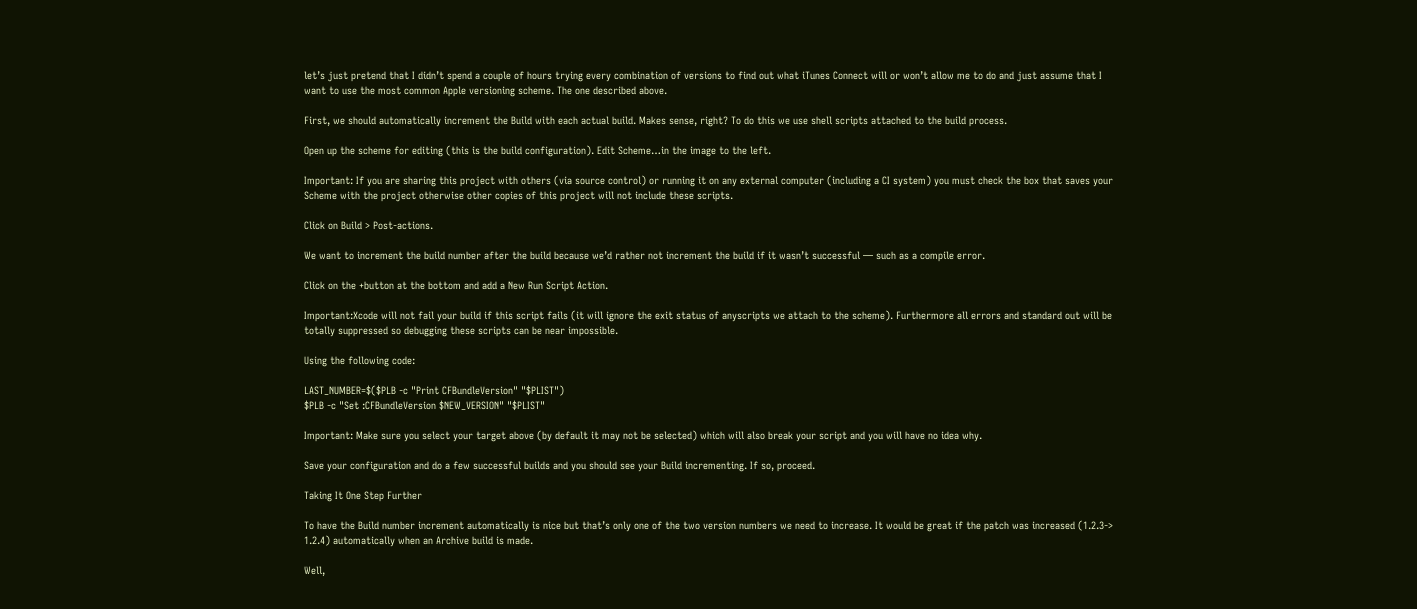let’s just pretend that I didn’t spend a couple of hours trying every combination of versions to find out what iTunes Connect will or won’t allow me to do and just assume that I want to use the most common Apple versioning scheme. The one described above.

First, we should automatically increment the Build with each actual build. Makes sense, right? To do this we use shell scripts attached to the build process.

Open up the scheme for editing (this is the build configuration). Edit Scheme…in the image to the left.

Important: If you are sharing this project with others (via source control) or running it on any external computer (including a CI system) you must check the box that saves your Scheme with the project otherwise other copies of this project will not include these scripts.

Click on Build > Post-actions.

We want to increment the build number after the build because we’d rather not increment the build if it wasn’t successful — such as a compile error.

Click on the +button at the bottom and add a New Run Script Action.

Important:Xcode will not fail your build if this script fails (it will ignore the exit status of anyscripts we attach to the scheme). Furthermore all errors and standard out will be totally suppressed so debugging these scripts can be near impossible.

Using the following code:

LAST_NUMBER=$($PLB -c "Print CFBundleVersion" "$PLIST")
$PLB -c "Set :CFBundleVersion $NEW_VERSION" "$PLIST"

Important: Make sure you select your target above (by default it may not be selected) which will also break your script and you will have no idea why.

Save your configuration and do a few successful builds and you should see your Build incrementing. If so, proceed.

Taking It One Step Further

To have the Build number increment automatically is nice but that’s only one of the two version numbers we need to increase. It would be great if the patch was increased (1.2.3-> 1.2.4) automatically when an Archive build is made.

Well,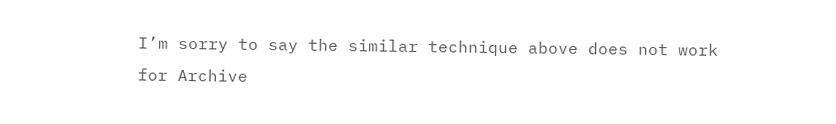I’m sorry to say the similar technique above does not work for Archive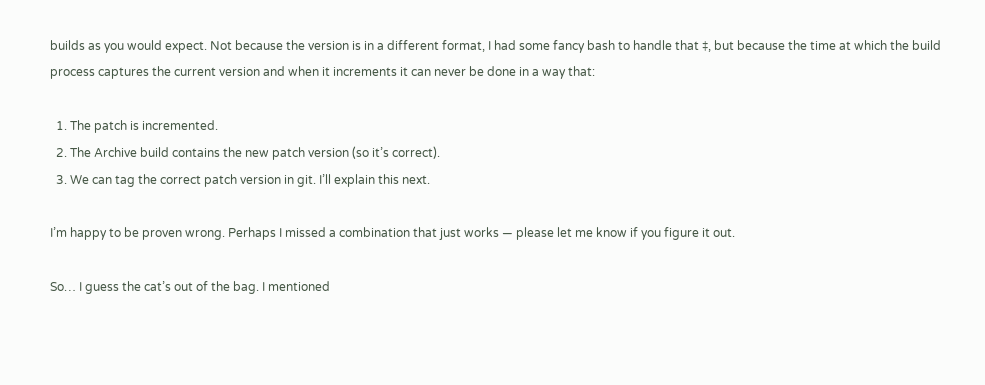builds as you would expect. Not because the version is in a different format, I had some fancy bash to handle that ‡, but because the time at which the build process captures the current version and when it increments it can never be done in a way that:

  1. The patch is incremented.
  2. The Archive build contains the new patch version (so it’s correct).
  3. We can tag the correct patch version in git. I’ll explain this next.

I’m happy to be proven wrong. Perhaps I missed a combination that just works — please let me know if you figure it out.

So… I guess the cat’s out of the bag. I mentioned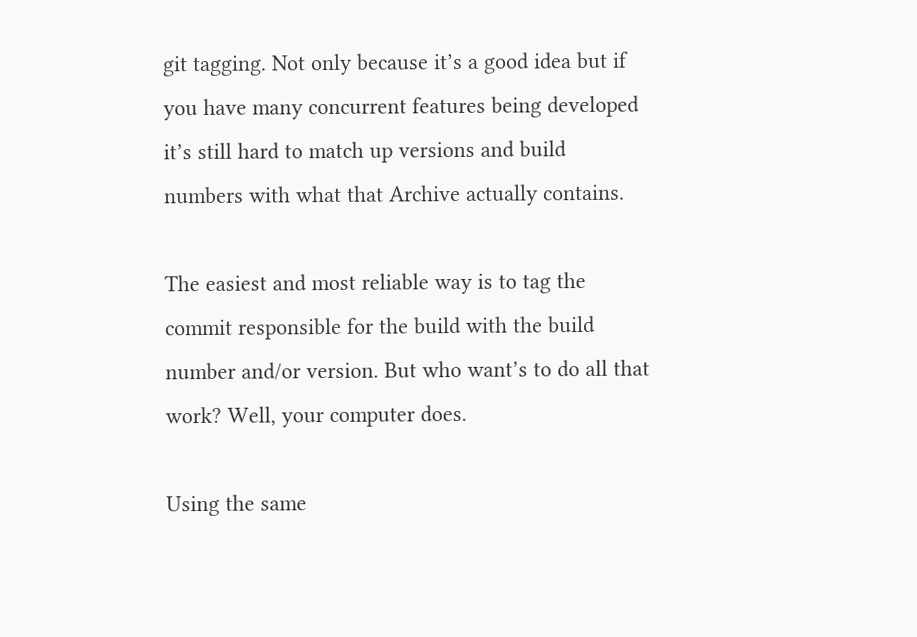git tagging. Not only because it’s a good idea but if you have many concurrent features being developed it’s still hard to match up versions and build numbers with what that Archive actually contains.

The easiest and most reliable way is to tag the commit responsible for the build with the build number and/or version. But who want’s to do all that work? Well, your computer does.

Using the same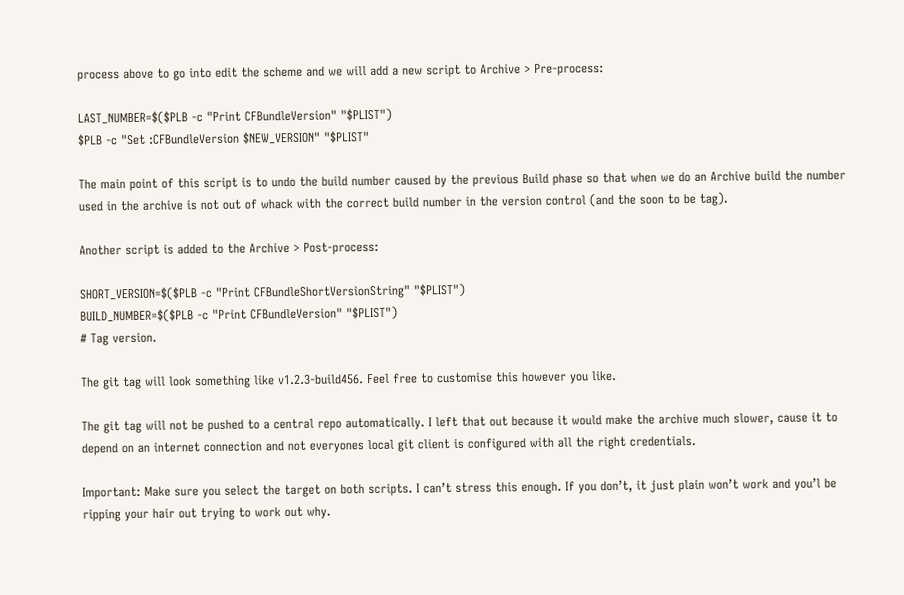process above to go into edit the scheme and we will add a new script to Archive > Pre-process:

LAST_NUMBER=$($PLB -c "Print CFBundleVersion" "$PLIST")
$PLB -c "Set :CFBundleVersion $NEW_VERSION" "$PLIST"

The main point of this script is to undo the build number caused by the previous Build phase so that when we do an Archive build the number used in the archive is not out of whack with the correct build number in the version control (and the soon to be tag).

Another script is added to the Archive > Post-process:

SHORT_VERSION=$($PLB -c "Print CFBundleShortVersionString" "$PLIST")
BUILD_NUMBER=$($PLB -c "Print CFBundleVersion" "$PLIST")
# Tag version.

The git tag will look something like v1.2.3-build456. Feel free to customise this however you like.

The git tag will not be pushed to a central repo automatically. I left that out because it would make the archive much slower, cause it to depend on an internet connection and not everyones local git client is configured with all the right credentials.

Important: Make sure you select the target on both scripts. I can’t stress this enough. If you don’t, it just plain won’t work and you’l be ripping your hair out trying to work out why.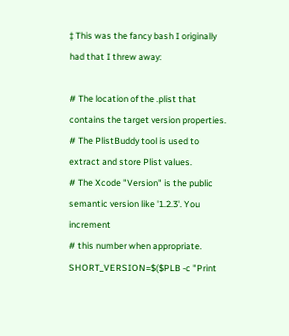‡ This was the fancy bash I originally had that I threw away:

# The location of the .plist that contains the target version properties.
# The PlistBuddy tool is used to extract and store Plist values.
# The Xcode "Version" is the public semantic version like '1.2.3'. You increment
# this number when appropriate.
SHORT_VERSION=$($PLB -c "Print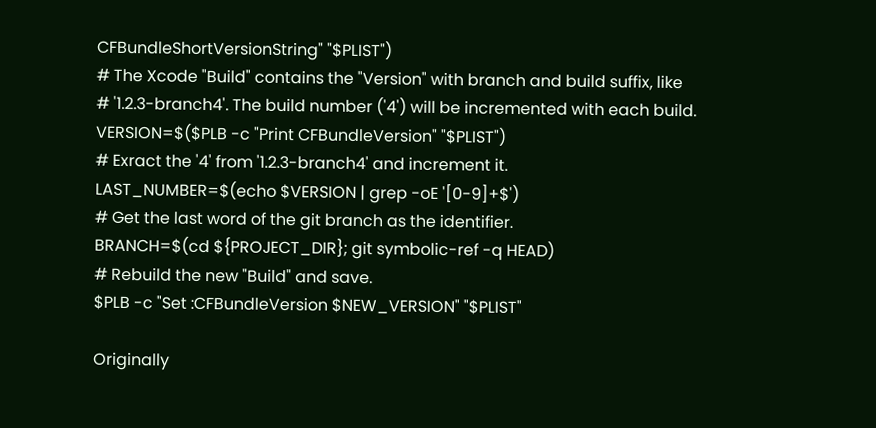CFBundleShortVersionString" "$PLIST")
# The Xcode "Build" contains the "Version" with branch and build suffix, like
# '1.2.3-branch4'. The build number ('4') will be incremented with each build.
VERSION=$($PLB -c "Print CFBundleVersion" "$PLIST")
# Exract the '4' from '1.2.3-branch4' and increment it.
LAST_NUMBER=$(echo $VERSION | grep -oE '[0-9]+$')
# Get the last word of the git branch as the identifier.
BRANCH=$(cd ${PROJECT_DIR}; git symbolic-ref -q HEAD)
# Rebuild the new "Build" and save.
$PLB -c "Set :CFBundleVersion $NEW_VERSION" "$PLIST"

Originally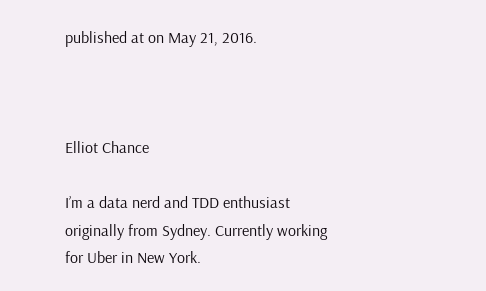published at on May 21, 2016.



Elliot Chance

I’m a data nerd and TDD enthusiast originally from Sydney. Currently working for Uber in New York.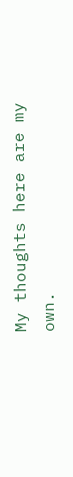My thoughts here are my own.